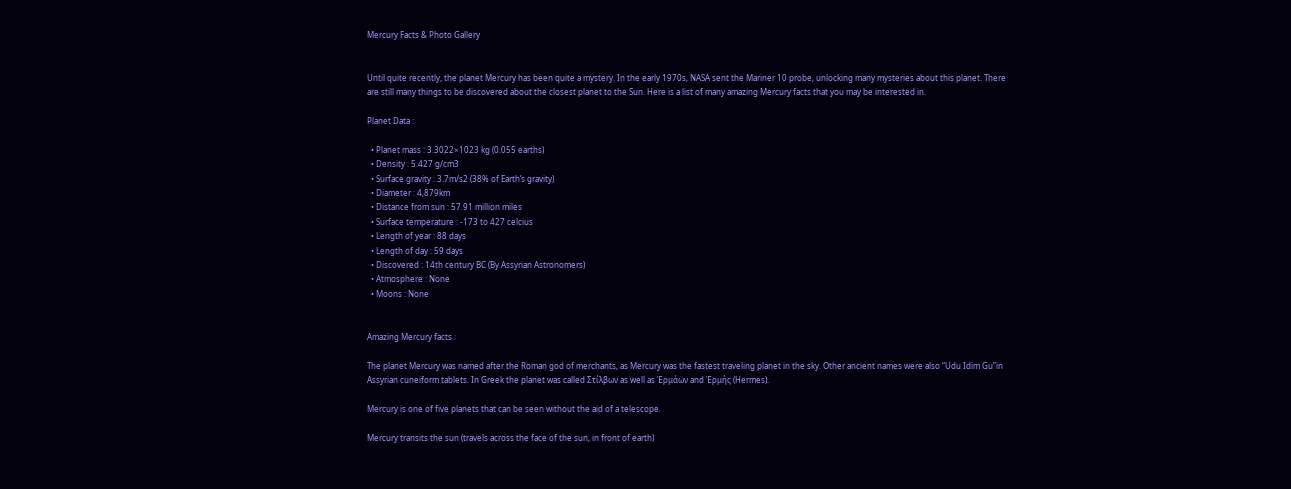Mercury Facts & Photo Gallery


Until quite recently, the planet Mercury has been quite a mystery. In the early 1970s, NASA sent the Mariner 10 probe, unlocking many mysteries about this planet. There are still many things to be discovered about the closest planet to the Sun. Here is a list of many amazing Mercury facts that you may be interested in.

Planet Data :

  • Planet mass : 3.3022×1023 kg (0.055 earths)
  • Density : 5.427 g/cm3
  • Surface gravity : 3.7m/s2 (38% of Earth’s gravity)
  • Diameter : 4,879km
  • Distance from sun : 57.91 million miles
  • Surface temperature : -173 to 427 celcius
  • Length of year : 88 days
  • Length of day : 59 days
  • Discovered : 14th century BC (By Assyrian Astronomers)
  • Atmosphere : None
  • Moons : None


Amazing Mercury facts :

The planet Mercury was named after the Roman god of merchants, as Mercury was the fastest traveling planet in the sky. Other ancient names were also “Udu Idim Gu”in Assyrian cuneiform tablets. In Greek the planet was called Στίλβων as well as Ἑρμάων and Ἑρμής (Hermes).

Mercury is one of five planets that can be seen without the aid of a telescope.

Mercury transits the sun (travels across the face of the sun, in front of earth)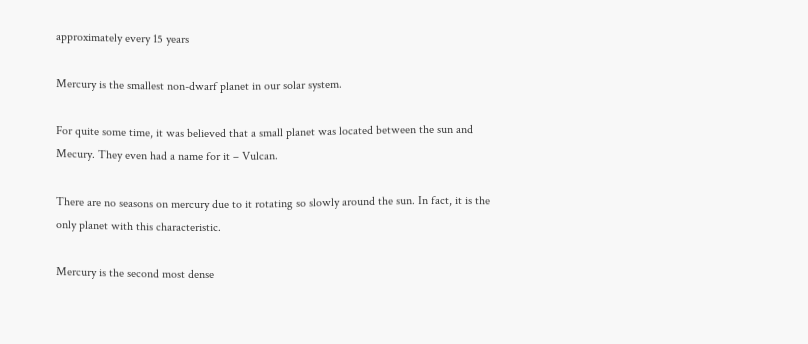approximately every 15 years

Mercury is the smallest non-dwarf planet in our solar system.

For quite some time, it was believed that a small planet was located between the sun and Mecury. They even had a name for it – Vulcan.

There are no seasons on mercury due to it rotating so slowly around the sun. In fact, it is the only planet with this characteristic.

Mercury is the second most dense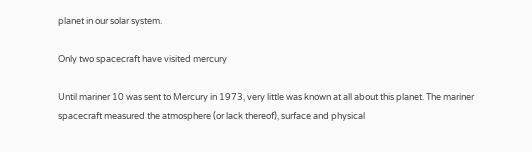planet in our solar system.

Only two spacecraft have visited mercury

Until mariner 10 was sent to Mercury in 1973, very little was known at all about this planet. The mariner spacecraft measured the atmosphere (or lack thereof), surface and physical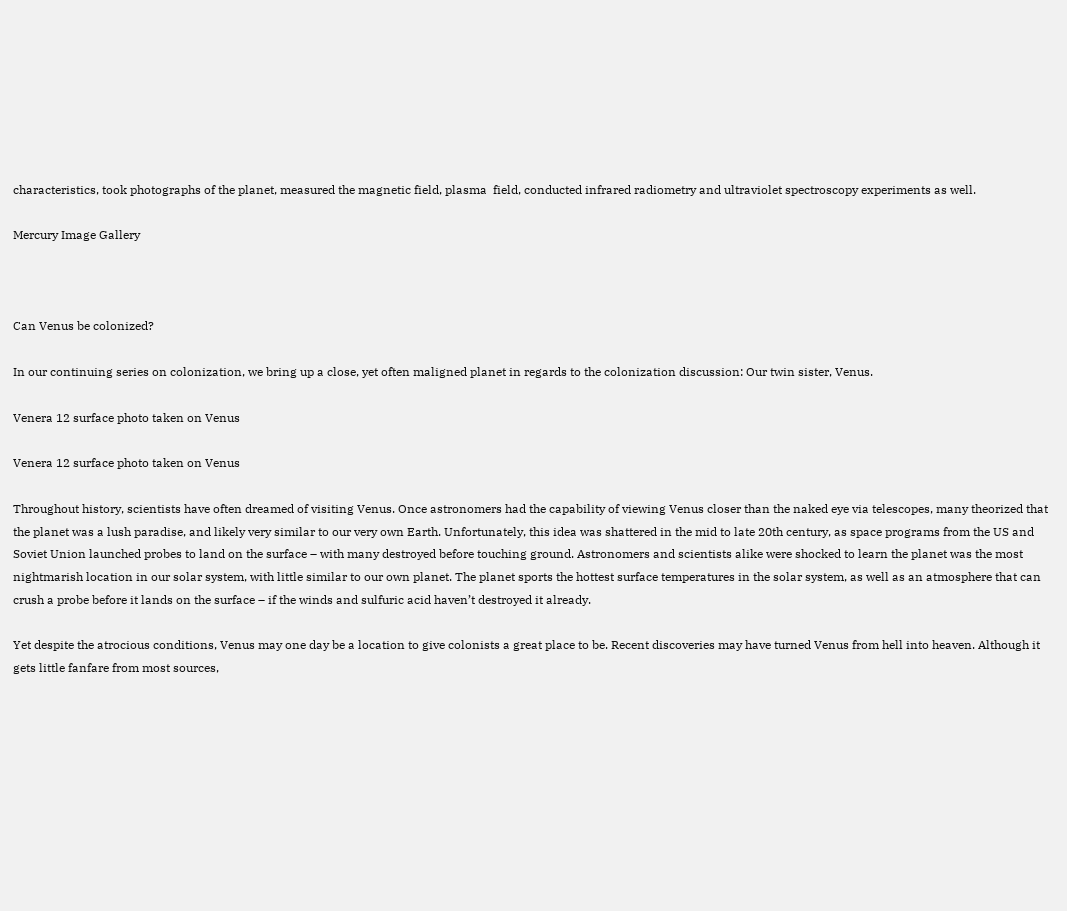characteristics, took photographs of the planet, measured the magnetic field, plasma  field, conducted infrared radiometry and ultraviolet spectroscopy experiments as well.

Mercury Image Gallery



Can Venus be colonized?

In our continuing series on colonization, we bring up a close, yet often maligned planet in regards to the colonization discussion: Our twin sister, Venus.

Venera 12 surface photo taken on Venus

Venera 12 surface photo taken on Venus

Throughout history, scientists have often dreamed of visiting Venus. Once astronomers had the capability of viewing Venus closer than the naked eye via telescopes, many theorized that the planet was a lush paradise, and likely very similar to our very own Earth. Unfortunately, this idea was shattered in the mid to late 20th century, as space programs from the US and Soviet Union launched probes to land on the surface – with many destroyed before touching ground. Astronomers and scientists alike were shocked to learn the planet was the most nightmarish location in our solar system, with little similar to our own planet. The planet sports the hottest surface temperatures in the solar system, as well as an atmosphere that can crush a probe before it lands on the surface – if the winds and sulfuric acid haven’t destroyed it already.

Yet despite the atrocious conditions, Venus may one day be a location to give colonists a great place to be. Recent discoveries may have turned Venus from hell into heaven. Although it gets little fanfare from most sources,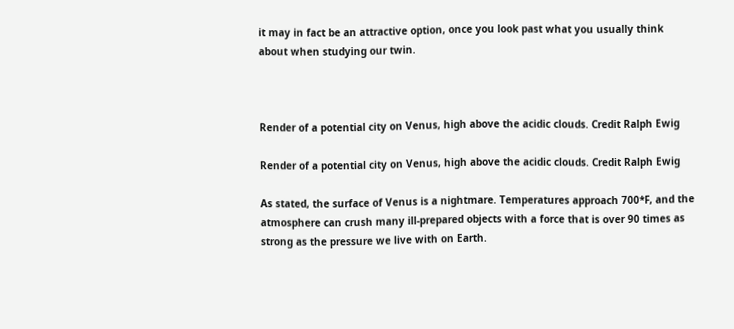it may in fact be an attractive option, once you look past what you usually think about when studying our twin.



Render of a potential city on Venus, high above the acidic clouds. Credit Ralph Ewig

Render of a potential city on Venus, high above the acidic clouds. Credit Ralph Ewig

As stated, the surface of Venus is a nightmare. Temperatures approach 700*F, and the atmosphere can crush many ill-prepared objects with a force that is over 90 times as strong as the pressure we live with on Earth.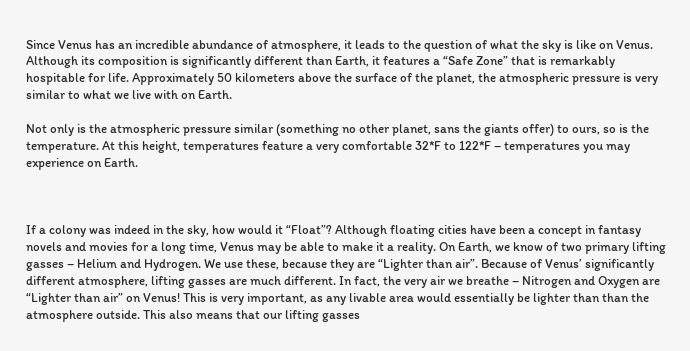Since Venus has an incredible abundance of atmosphere, it leads to the question of what the sky is like on Venus. Although its composition is significantly different than Earth, it features a “Safe Zone” that is remarkably hospitable for life. Approximately 50 kilometers above the surface of the planet, the atmospheric pressure is very similar to what we live with on Earth.

Not only is the atmospheric pressure similar (something no other planet, sans the giants offer) to ours, so is the temperature. At this height, temperatures feature a very comfortable 32*F to 122*F – temperatures you may experience on Earth.



If a colony was indeed in the sky, how would it “Float”? Although floating cities have been a concept in fantasy novels and movies for a long time, Venus may be able to make it a reality. On Earth, we know of two primary lifting gasses – Helium and Hydrogen. We use these, because they are “Lighter than air”. Because of Venus’ significantly different atmosphere, lifting gasses are much different. In fact, the very air we breathe – Nitrogen and Oxygen are “Lighter than air” on Venus! This is very important, as any livable area would essentially be lighter than than the atmosphere outside. This also means that our lifting gasses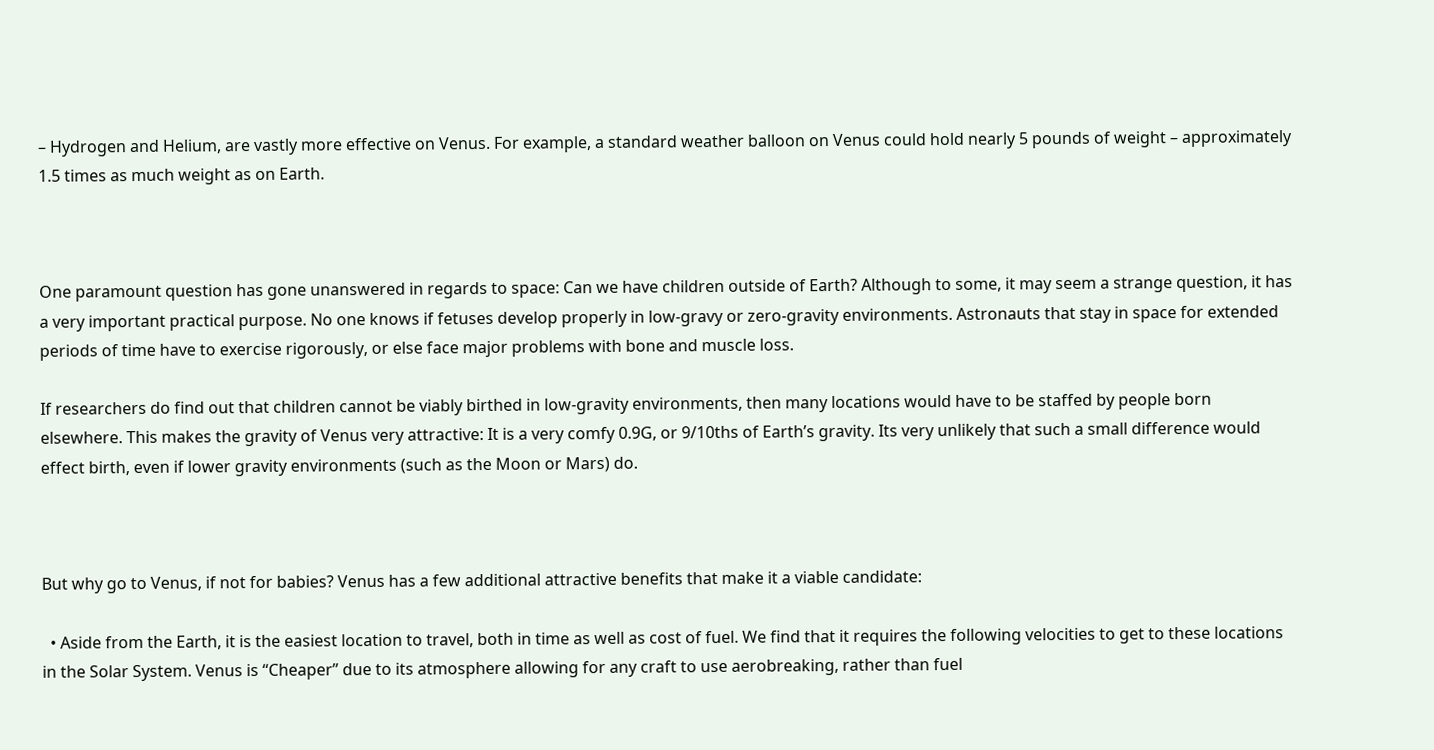– Hydrogen and Helium, are vastly more effective on Venus. For example, a standard weather balloon on Venus could hold nearly 5 pounds of weight – approximately 1.5 times as much weight as on Earth.



One paramount question has gone unanswered in regards to space: Can we have children outside of Earth? Although to some, it may seem a strange question, it has a very important practical purpose. No one knows if fetuses develop properly in low-gravy or zero-gravity environments. Astronauts that stay in space for extended periods of time have to exercise rigorously, or else face major problems with bone and muscle loss.

If researchers do find out that children cannot be viably birthed in low-gravity environments, then many locations would have to be staffed by people born elsewhere. This makes the gravity of Venus very attractive: It is a very comfy 0.9G, or 9/10ths of Earth’s gravity. Its very unlikely that such a small difference would effect birth, even if lower gravity environments (such as the Moon or Mars) do.



But why go to Venus, if not for babies? Venus has a few additional attractive benefits that make it a viable candidate:

  • Aside from the Earth, it is the easiest location to travel, both in time as well as cost of fuel. We find that it requires the following velocities to get to these locations in the Solar System. Venus is “Cheaper” due to its atmosphere allowing for any craft to use aerobreaking, rather than fuel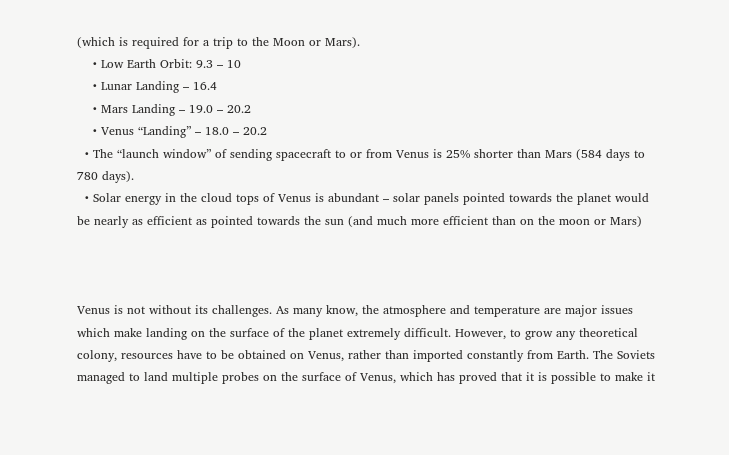(which is required for a trip to the Moon or Mars).
    • Low Earth Orbit: 9.3 – 10
    • Lunar Landing – 16.4
    • Mars Landing – 19.0 – 20.2
    • Venus “Landing” – 18.0 – 20.2
  • The “launch window” of sending spacecraft to or from Venus is 25% shorter than Mars (584 days to 780 days).
  • Solar energy in the cloud tops of Venus is abundant – solar panels pointed towards the planet would be nearly as efficient as pointed towards the sun (and much more efficient than on the moon or Mars)



Venus is not without its challenges. As many know, the atmosphere and temperature are major issues which make landing on the surface of the planet extremely difficult. However, to grow any theoretical colony, resources have to be obtained on Venus, rather than imported constantly from Earth. The Soviets managed to land multiple probes on the surface of Venus, which has proved that it is possible to make it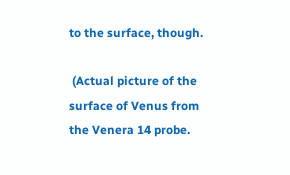to the surface, though.

 (Actual picture of the surface of Venus from the Venera 14 probe.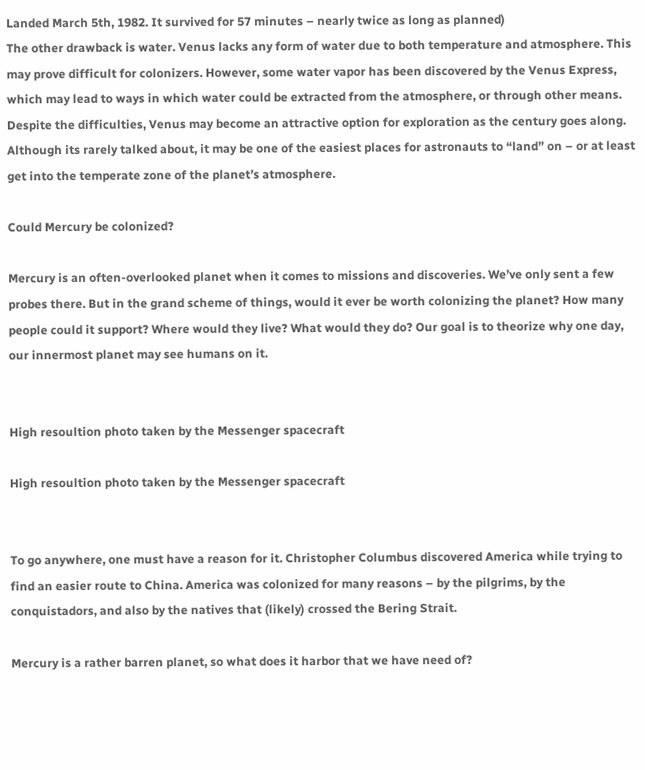Landed March 5th, 1982. It survived for 57 minutes – nearly twice as long as planned)
The other drawback is water. Venus lacks any form of water due to both temperature and atmosphere. This may prove difficult for colonizers. However, some water vapor has been discovered by the Venus Express, which may lead to ways in which water could be extracted from the atmosphere, or through other means.
Despite the difficulties, Venus may become an attractive option for exploration as the century goes along. Although its rarely talked about, it may be one of the easiest places for astronauts to “land” on – or at least get into the temperate zone of the planet’s atmosphere.

Could Mercury be colonized?

Mercury is an often-overlooked planet when it comes to missions and discoveries. We’ve only sent a few probes there. But in the grand scheme of things, would it ever be worth colonizing the planet? How many people could it support? Where would they live? What would they do? Our goal is to theorize why one day, our innermost planet may see humans on it.


High resoultion photo taken by the Messenger spacecraft

High resoultion photo taken by the Messenger spacecraft


To go anywhere, one must have a reason for it. Christopher Columbus discovered America while trying to find an easier route to China. America was colonized for many reasons – by the pilgrims, by the conquistadors, and also by the natives that (likely) crossed the Bering Strait.

Mercury is a rather barren planet, so what does it harbor that we have need of?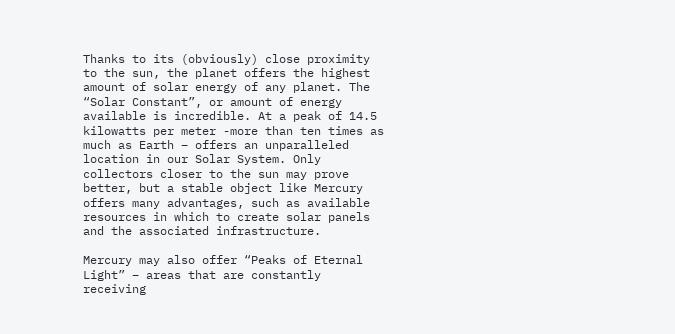Thanks to its (obviously) close proximity to the sun, the planet offers the highest amount of solar energy of any planet. The “Solar Constant”, or amount of energy available is incredible. At a peak of 14.5 kilowatts per meter -more than ten times as much as Earth – offers an unparalleled location in our Solar System. Only collectors closer to the sun may prove better, but a stable object like Mercury offers many advantages, such as available resources in which to create solar panels and the associated infrastructure.

Mercury may also offer “Peaks of Eternal Light” – areas that are constantly receiving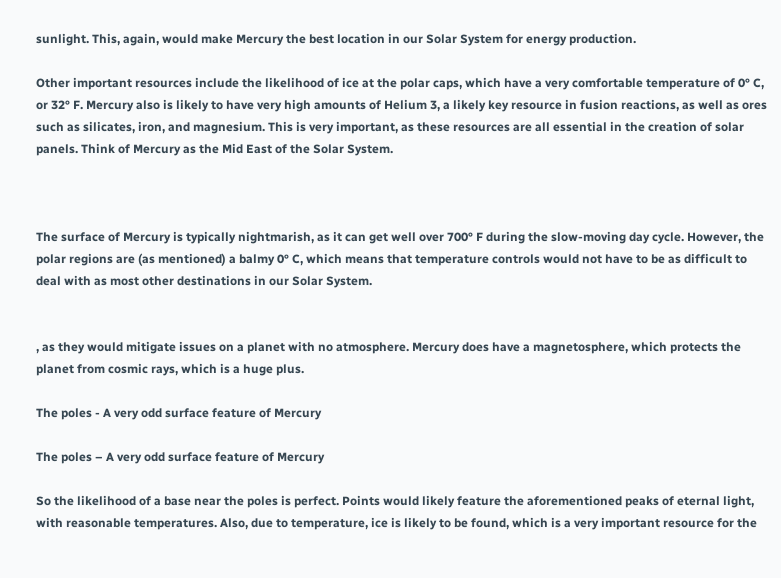sunlight. This, again, would make Mercury the best location in our Solar System for energy production.

Other important resources include the likelihood of ice at the polar caps, which have a very comfortable temperature of 0° C, or 32° F. Mercury also is likely to have very high amounts of Helium 3, a likely key resource in fusion reactions, as well as ores such as silicates, iron, and magnesium. This is very important, as these resources are all essential in the creation of solar panels. Think of Mercury as the Mid East of the Solar System.



The surface of Mercury is typically nightmarish, as it can get well over 700° F during the slow-moving day cycle. However, the polar regions are (as mentioned) a balmy 0° C, which means that temperature controls would not have to be as difficult to deal with as most other destinations in our Solar System.


, as they would mitigate issues on a planet with no atmosphere. Mercury does have a magnetosphere, which protects the planet from cosmic rays, which is a huge plus.

The poles - A very odd surface feature of Mercury

The poles – A very odd surface feature of Mercury

So the likelihood of a base near the poles is perfect. Points would likely feature the aforementioned peaks of eternal light, with reasonable temperatures. Also, due to temperature, ice is likely to be found, which is a very important resource for the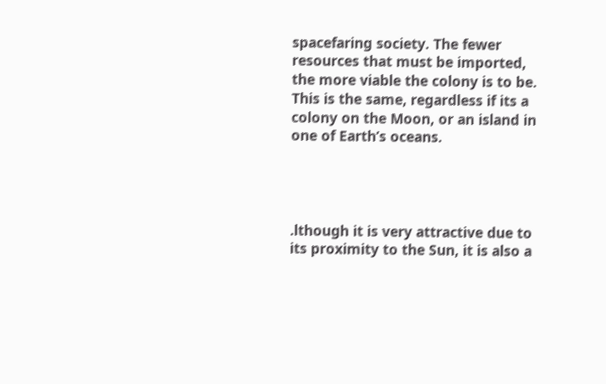spacefaring society. The fewer resources that must be imported, the more viable the colony is to be. This is the same, regardless if its a colony on the Moon, or an island in one of Earth’s oceans.




.lthough it is very attractive due to its proximity to the Sun, it is also a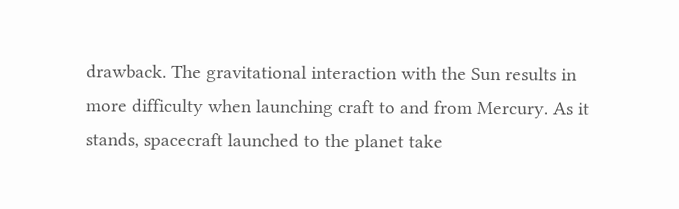drawback. The gravitational interaction with the Sun results in more difficulty when launching craft to and from Mercury. As it stands, spacecraft launched to the planet take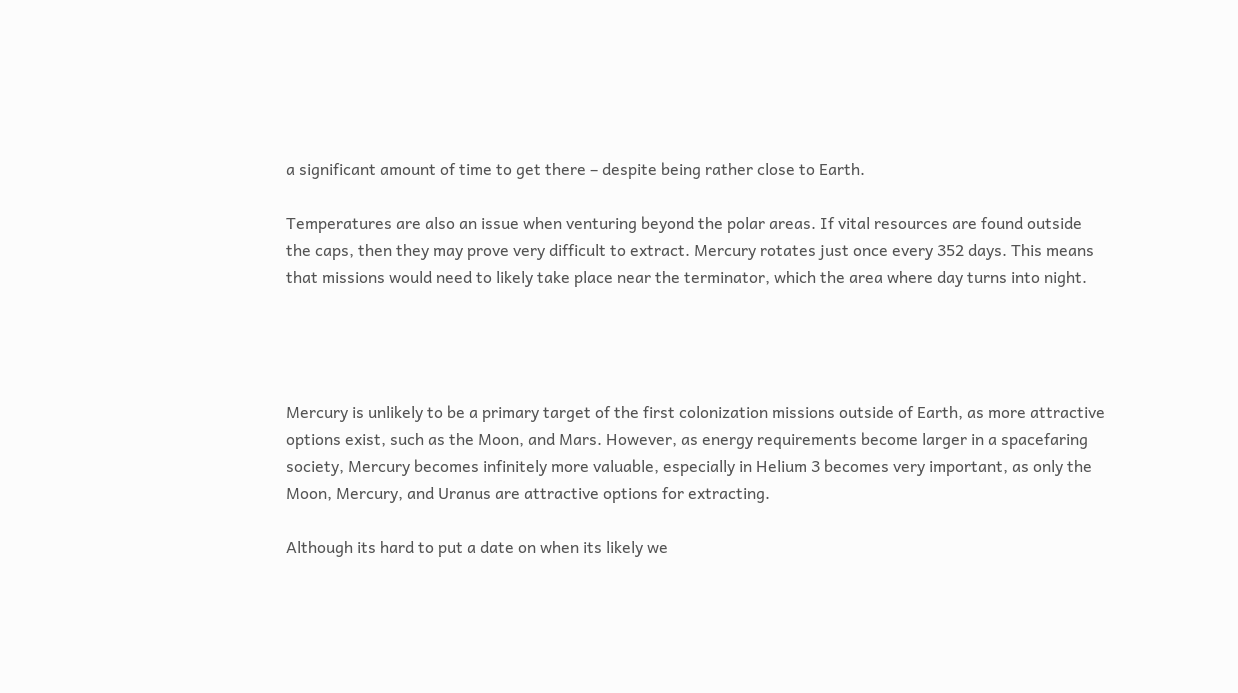a significant amount of time to get there – despite being rather close to Earth.

Temperatures are also an issue when venturing beyond the polar areas. If vital resources are found outside the caps, then they may prove very difficult to extract. Mercury rotates just once every 352 days. This means that missions would need to likely take place near the terminator, which the area where day turns into night.




Mercury is unlikely to be a primary target of the first colonization missions outside of Earth, as more attractive options exist, such as the Moon, and Mars. However, as energy requirements become larger in a spacefaring society, Mercury becomes infinitely more valuable, especially in Helium 3 becomes very important, as only the Moon, Mercury, and Uranus are attractive options for extracting.

Although its hard to put a date on when its likely we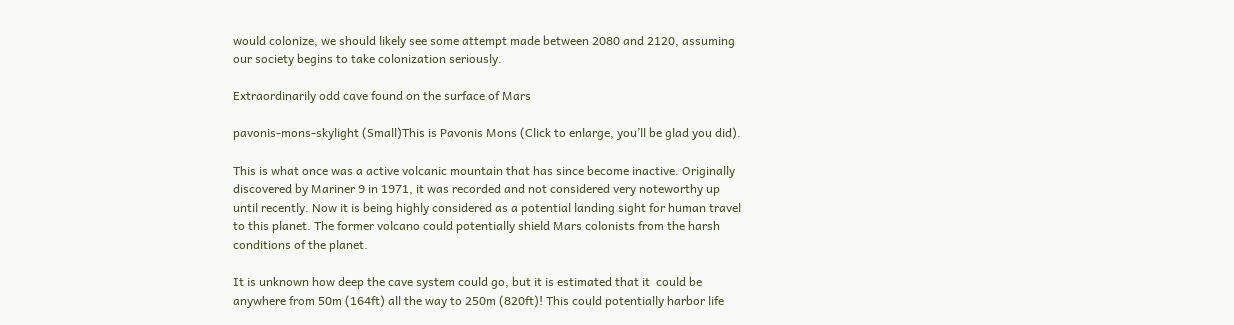would colonize, we should likely see some attempt made between 2080 and 2120, assuming our society begins to take colonization seriously.

Extraordinarily odd cave found on the surface of Mars

pavonis-mons-skylight (Small)This is Pavonis Mons (Click to enlarge, you’ll be glad you did).

This is what once was a active volcanic mountain that has since become inactive. Originally discovered by Mariner 9 in 1971, it was recorded and not considered very noteworthy up until recently. Now it is being highly considered as a potential landing sight for human travel to this planet. The former volcano could potentially shield Mars colonists from the harsh conditions of the planet.

It is unknown how deep the cave system could go, but it is estimated that it  could be anywhere from 50m (164ft) all the way to 250m (820ft)! This could potentially harbor life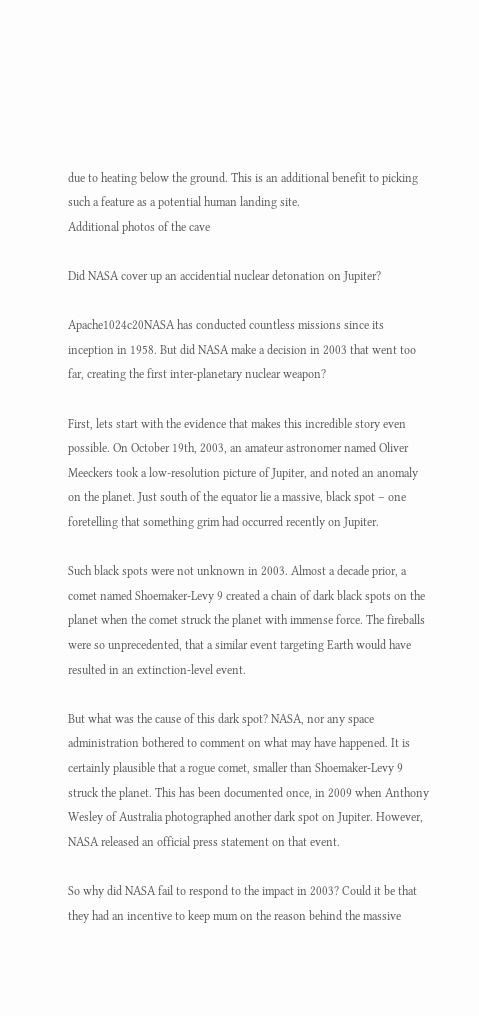due to heating below the ground. This is an additional benefit to picking such a feature as a potential human landing site.
Additional photos of the cave

Did NASA cover up an accidential nuclear detonation on Jupiter?

Apache1024c20NASA has conducted countless missions since its inception in 1958. But did NASA make a decision in 2003 that went too far, creating the first inter-planetary nuclear weapon?

First, lets start with the evidence that makes this incredible story even possible. On October 19th, 2003, an amateur astronomer named Oliver Meeckers took a low-resolution picture of Jupiter, and noted an anomaly on the planet. Just south of the equator lie a massive, black spot – one foretelling that something grim had occurred recently on Jupiter.

Such black spots were not unknown in 2003. Almost a decade prior, a comet named Shoemaker-Levy 9 created a chain of dark black spots on the planet when the comet struck the planet with immense force. The fireballs were so unprecedented, that a similar event targeting Earth would have resulted in an extinction-level event.

But what was the cause of this dark spot? NASA, nor any space administration bothered to comment on what may have happened. It is certainly plausible that a rogue comet, smaller than Shoemaker-Levy 9 struck the planet. This has been documented once, in 2009 when Anthony Wesley of Australia photographed another dark spot on Jupiter. However, NASA released an official press statement on that event.

So why did NASA fail to respond to the impact in 2003? Could it be that they had an incentive to keep mum on the reason behind the massive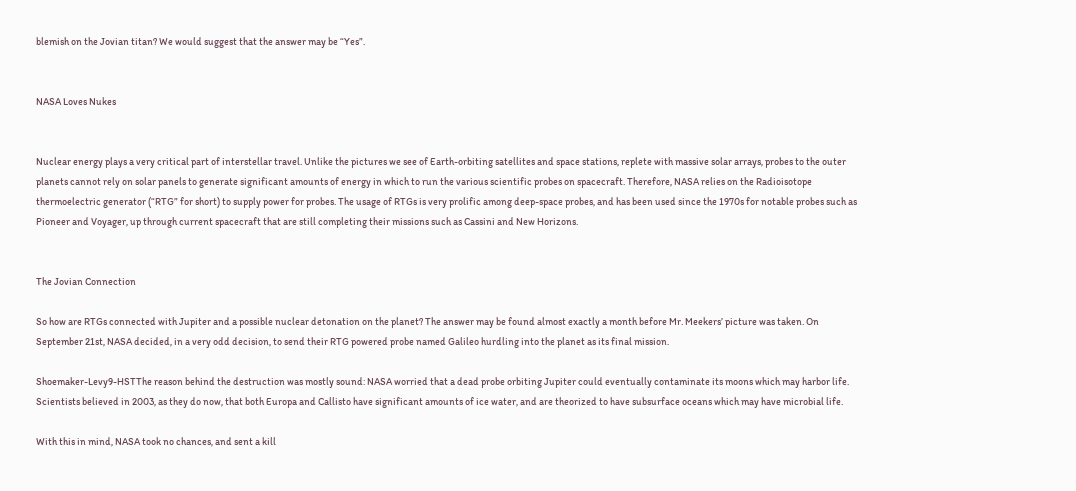blemish on the Jovian titan? We would suggest that the answer may be “Yes”.


NASA Loves Nukes


Nuclear energy plays a very critical part of interstellar travel. Unlike the pictures we see of Earth-orbiting satellites and space stations, replete with massive solar arrays, probes to the outer planets cannot rely on solar panels to generate significant amounts of energy in which to run the various scientific probes on spacecraft. Therefore, NASA relies on the Radioisotope thermoelectric generator (“RTG” for short) to supply power for probes. The usage of RTGs is very prolific among deep-space probes, and has been used since the 1970s for notable probes such as Pioneer and Voyager, up through current spacecraft that are still completing their missions such as Cassini and New Horizons.


The Jovian Connection

So how are RTGs connected with Jupiter and a possible nuclear detonation on the planet? The answer may be found almost exactly a month before Mr. Meekers’ picture was taken. On September 21st, NASA decided, in a very odd decision, to send their RTG powered probe named Galileo hurdling into the planet as its final mission.

Shoemaker-Levy9-HSTThe reason behind the destruction was mostly sound: NASA worried that a dead probe orbiting Jupiter could eventually contaminate its moons which may harbor life. Scientists believed in 2003, as they do now, that both Europa and Callisto have significant amounts of ice water, and are theorized to have subsurface oceans which may have microbial life.

With this in mind, NASA took no chances, and sent a kill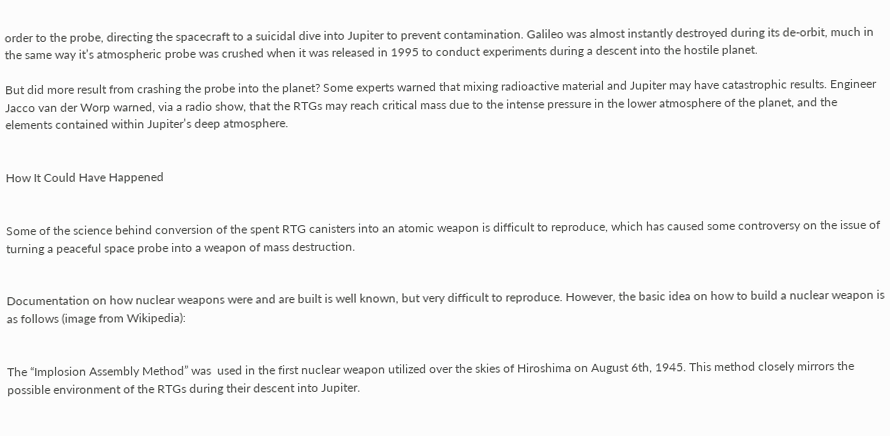order to the probe, directing the spacecraft to a suicidal dive into Jupiter to prevent contamination. Galileo was almost instantly destroyed during its de-orbit, much in the same way it’s atmospheric probe was crushed when it was released in 1995 to conduct experiments during a descent into the hostile planet.

But did more result from crashing the probe into the planet? Some experts warned that mixing radioactive material and Jupiter may have catastrophic results. Engineer Jacco van der Worp warned, via a radio show, that the RTGs may reach critical mass due to the intense pressure in the lower atmosphere of the planet, and the elements contained within Jupiter’s deep atmosphere.


How It Could Have Happened


Some of the science behind conversion of the spent RTG canisters into an atomic weapon is difficult to reproduce, which has caused some controversy on the issue of turning a peaceful space probe into a weapon of mass destruction.


Documentation on how nuclear weapons were and are built is well known, but very difficult to reproduce. However, the basic idea on how to build a nuclear weapon is as follows (image from Wikipedia):


The “Implosion Assembly Method” was  used in the first nuclear weapon utilized over the skies of Hiroshima on August 6th, 1945. This method closely mirrors the possible environment of the RTGs during their descent into Jupiter.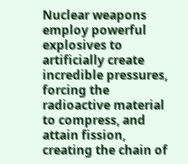Nuclear weapons employ powerful explosives to artificially create incredible pressures, forcing the radioactive material to compress, and attain fission, creating the chain of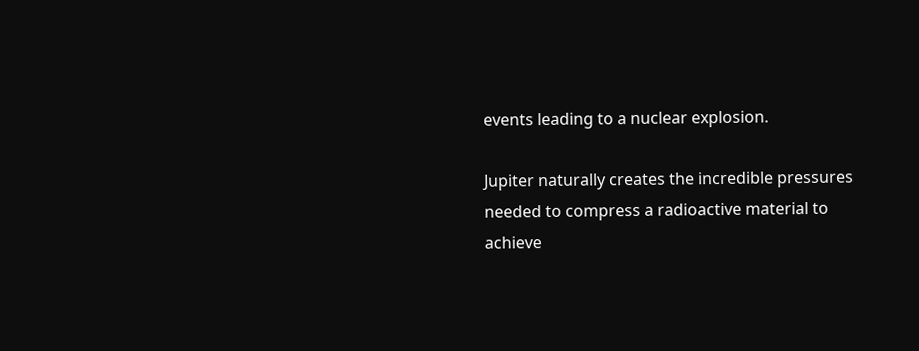events leading to a nuclear explosion.

Jupiter naturally creates the incredible pressures needed to compress a radioactive material to achieve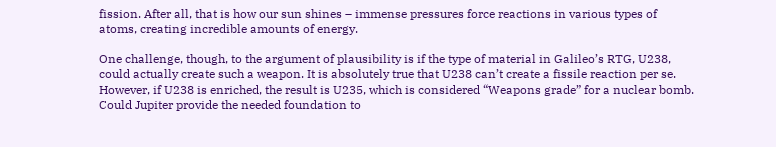fission. After all, that is how our sun shines – immense pressures force reactions in various types of atoms, creating incredible amounts of energy.

One challenge, though, to the argument of plausibility is if the type of material in Galileo’s RTG, U238, could actually create such a weapon. It is absolutely true that U238 can’t create a fissile reaction per se. However, if U238 is enriched, the result is U235, which is considered “Weapons grade” for a nuclear bomb. Could Jupiter provide the needed foundation to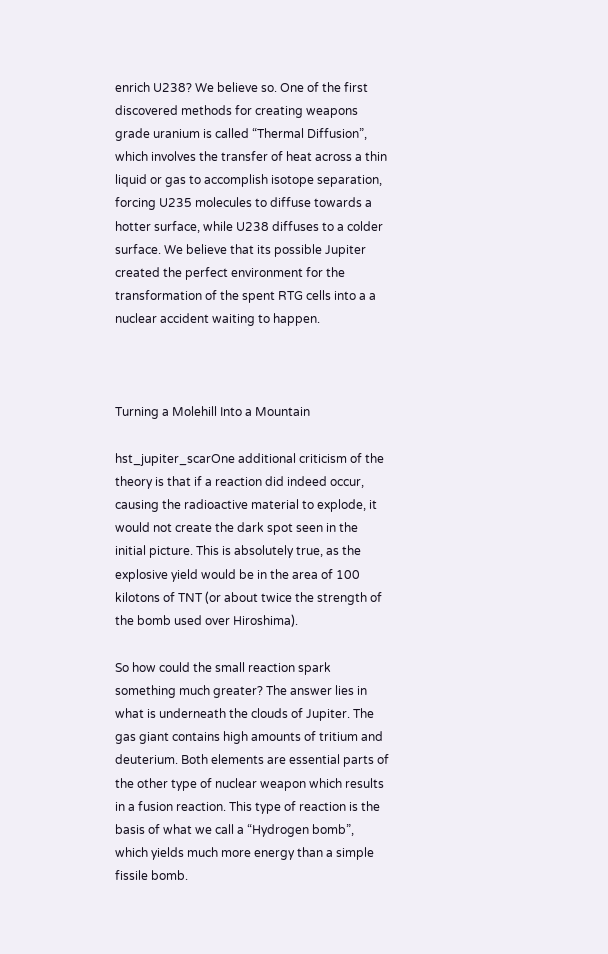enrich U238? We believe so. One of the first discovered methods for creating weapons grade uranium is called “Thermal Diffusion”, which involves the transfer of heat across a thin liquid or gas to accomplish isotope separation, forcing U235 molecules to diffuse towards a hotter surface, while U238 diffuses to a colder surface. We believe that its possible Jupiter created the perfect environment for the transformation of the spent RTG cells into a a nuclear accident waiting to happen.



Turning a Molehill Into a Mountain

hst_jupiter_scarOne additional criticism of the theory is that if a reaction did indeed occur, causing the radioactive material to explode, it would not create the dark spot seen in the initial picture. This is absolutely true, as the explosive yield would be in the area of 100 kilotons of TNT (or about twice the strength of the bomb used over Hiroshima).

So how could the small reaction spark something much greater? The answer lies in what is underneath the clouds of Jupiter. The gas giant contains high amounts of tritium and deuterium. Both elements are essential parts of the other type of nuclear weapon which results in a fusion reaction. This type of reaction is the basis of what we call a “Hydrogen bomb”, which yields much more energy than a simple fissile bomb.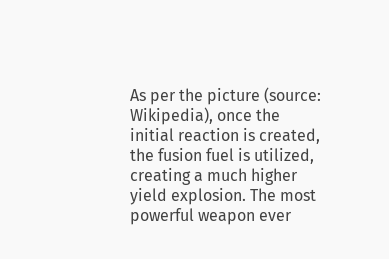As per the picture (source: Wikipedia), once the initial reaction is created, the fusion fuel is utilized, creating a much higher yield explosion. The most powerful weapon ever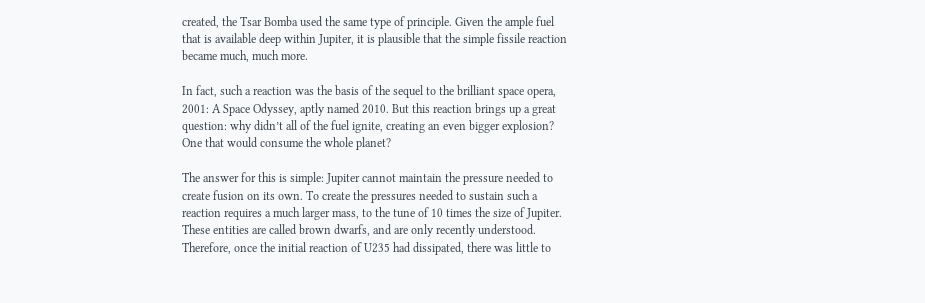created, the Tsar Bomba used the same type of principle. Given the ample fuel that is available deep within Jupiter, it is plausible that the simple fissile reaction became much, much more.

In fact, such a reaction was the basis of the sequel to the brilliant space opera, 2001: A Space Odyssey, aptly named 2010. But this reaction brings up a great question: why didn’t all of the fuel ignite, creating an even bigger explosion? One that would consume the whole planet?

The answer for this is simple: Jupiter cannot maintain the pressure needed to create fusion on its own. To create the pressures needed to sustain such a reaction requires a much larger mass, to the tune of 10 times the size of Jupiter. These entities are called brown dwarfs, and are only recently understood. Therefore, once the initial reaction of U235 had dissipated, there was little to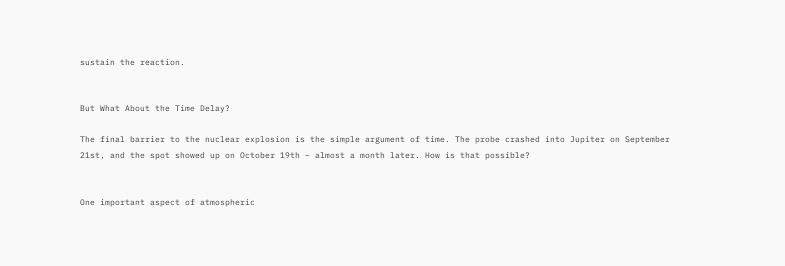sustain the reaction.


But What About the Time Delay?

The final barrier to the nuclear explosion is the simple argument of time. The probe crashed into Jupiter on September 21st, and the spot showed up on October 19th – almost a month later. How is that possible?


One important aspect of atmospheric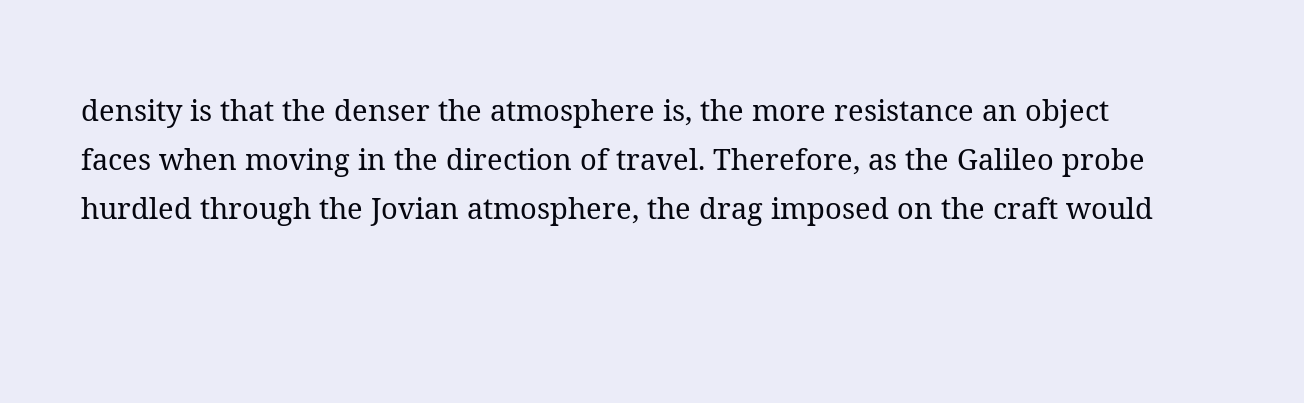density is that the denser the atmosphere is, the more resistance an object faces when moving in the direction of travel. Therefore, as the Galileo probe hurdled through the Jovian atmosphere, the drag imposed on the craft would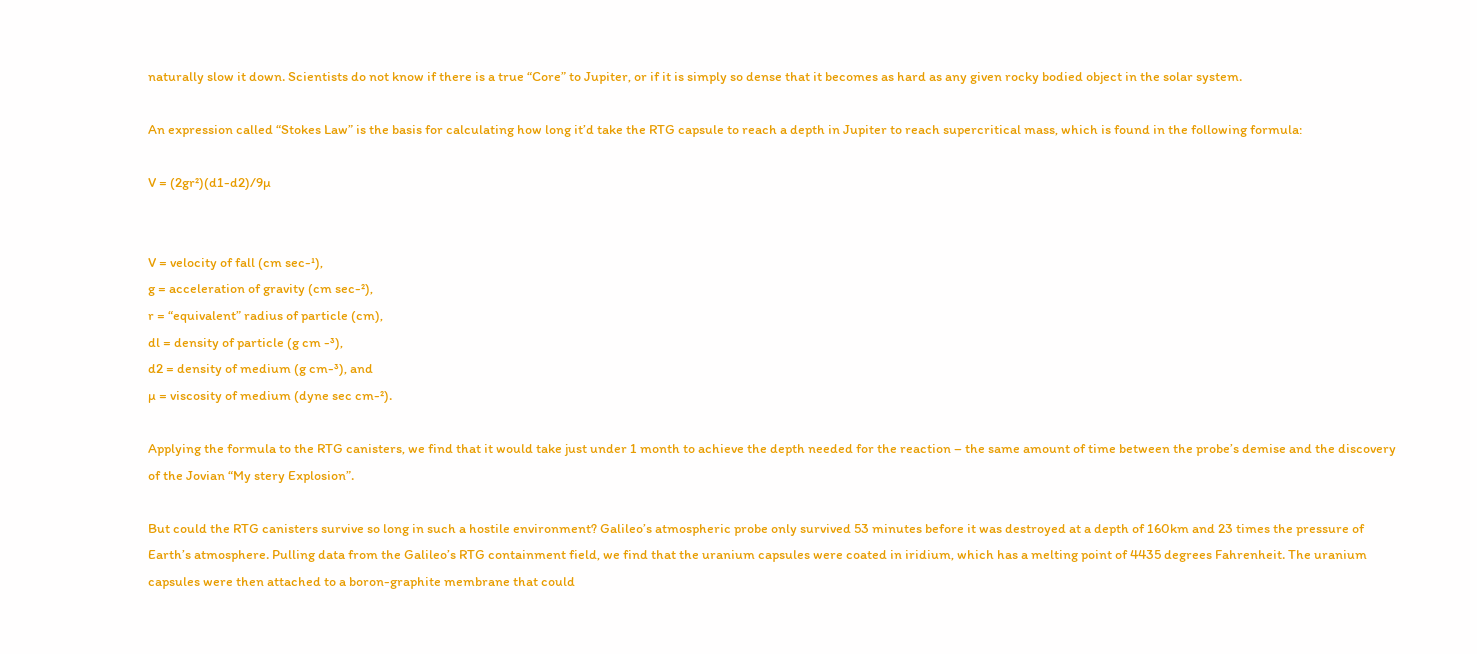naturally slow it down. Scientists do not know if there is a true “Core” to Jupiter, or if it is simply so dense that it becomes as hard as any given rocky bodied object in the solar system.

An expression called “Stokes Law” is the basis for calculating how long it’d take the RTG capsule to reach a depth in Jupiter to reach supercritical mass, which is found in the following formula:

V = (2gr²)(d1-d2)/9µ


V = velocity of fall (cm sec-¹),
g = acceleration of gravity (cm sec-²),
r = “equivalent” radius of particle (cm),
dl = density of particle (g cm -³),
d2 = density of medium (g cm-³), and
µ = viscosity of medium (dyne sec cm-²).

Applying the formula to the RTG canisters, we find that it would take just under 1 month to achieve the depth needed for the reaction – the same amount of time between the probe’s demise and the discovery of the Jovian “My stery Explosion”.

But could the RTG canisters survive so long in such a hostile environment? Galileo’s atmospheric probe only survived 53 minutes before it was destroyed at a depth of 160km and 23 times the pressure of Earth’s atmosphere. Pulling data from the Galileo’s RTG containment field, we find that the uranium capsules were coated in iridium, which has a melting point of 4435 degrees Fahrenheit. The uranium capsules were then attached to a boron-graphite membrane that could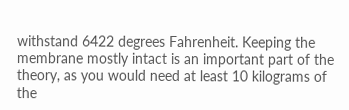withstand 6422 degrees Fahrenheit. Keeping the membrane mostly intact is an important part of the theory, as you would need at least 10 kilograms of the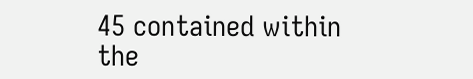45 contained within the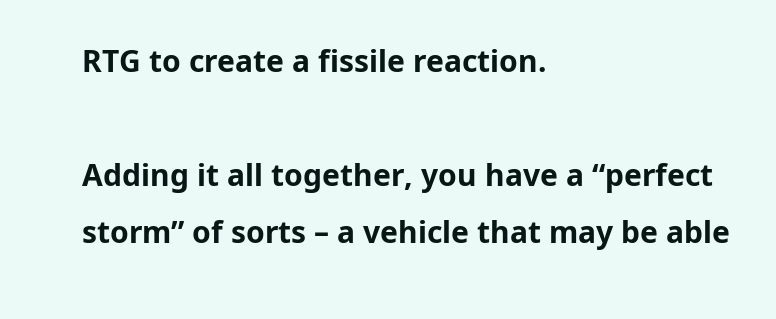RTG to create a fissile reaction.

Adding it all together, you have a “perfect storm” of sorts – a vehicle that may be able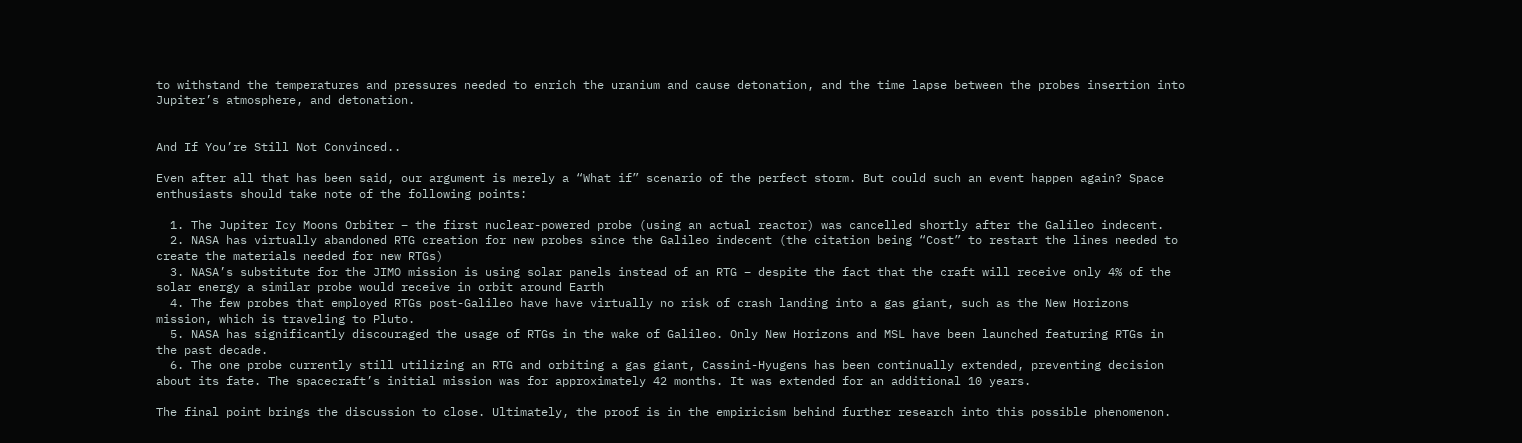to withstand the temperatures and pressures needed to enrich the uranium and cause detonation, and the time lapse between the probes insertion into Jupiter’s atmosphere, and detonation.


And If You’re Still Not Convinced..

Even after all that has been said, our argument is merely a “What if” scenario of the perfect storm. But could such an event happen again? Space enthusiasts should take note of the following points:

  1. The Jupiter Icy Moons Orbiter – the first nuclear-powered probe (using an actual reactor) was cancelled shortly after the Galileo indecent.
  2. NASA has virtually abandoned RTG creation for new probes since the Galileo indecent (the citation being “Cost” to restart the lines needed to create the materials needed for new RTGs)
  3. NASA’s substitute for the JIMO mission is using solar panels instead of an RTG – despite the fact that the craft will receive only 4% of the solar energy a similar probe would receive in orbit around Earth
  4. The few probes that employed RTGs post-Galileo have have virtually no risk of crash landing into a gas giant, such as the New Horizons mission, which is traveling to Pluto.
  5. NASA has significantly discouraged the usage of RTGs in the wake of Galileo. Only New Horizons and MSL have been launched featuring RTGs in the past decade.
  6. The one probe currently still utilizing an RTG and orbiting a gas giant, Cassini-Hyugens has been continually extended, preventing decision about its fate. The spacecraft’s initial mission was for approximately 42 months. It was extended for an additional 10 years.

The final point brings the discussion to close. Ultimately, the proof is in the empiricism behind further research into this possible phenomenon.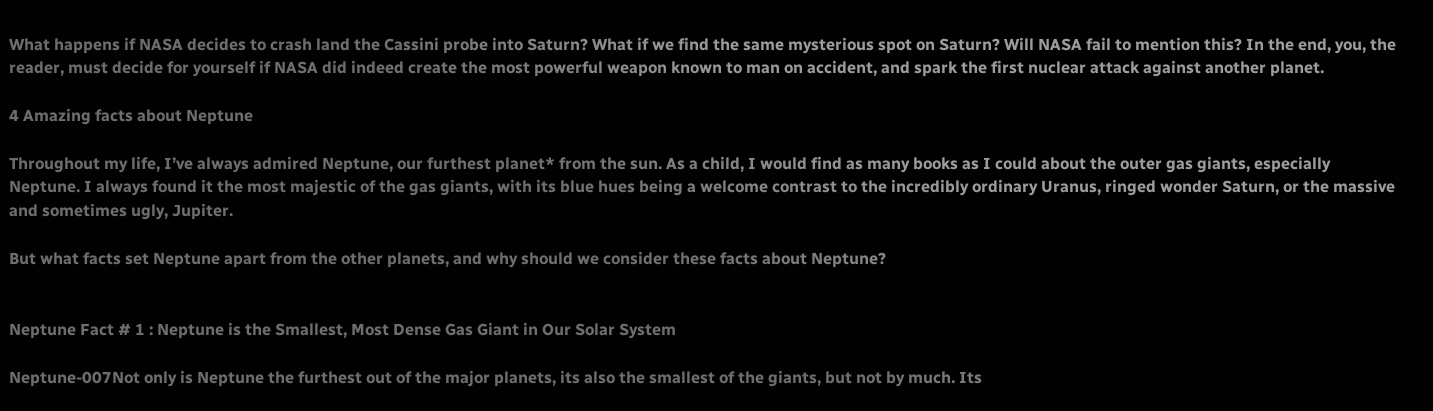What happens if NASA decides to crash land the Cassini probe into Saturn? What if we find the same mysterious spot on Saturn? Will NASA fail to mention this? In the end, you, the reader, must decide for yourself if NASA did indeed create the most powerful weapon known to man on accident, and spark the first nuclear attack against another planet.

4 Amazing facts about Neptune

Throughout my life, I’ve always admired Neptune, our furthest planet* from the sun. As a child, I would find as many books as I could about the outer gas giants, especially Neptune. I always found it the most majestic of the gas giants, with its blue hues being a welcome contrast to the incredibly ordinary Uranus, ringed wonder Saturn, or the massive and sometimes ugly, Jupiter.

But what facts set Neptune apart from the other planets, and why should we consider these facts about Neptune?


Neptune Fact # 1 : Neptune is the Smallest, Most Dense Gas Giant in Our Solar System

Neptune-007Not only is Neptune the furthest out of the major planets, its also the smallest of the giants, but not by much. Its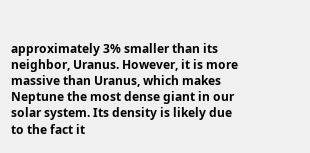approximately 3% smaller than its neighbor, Uranus. However, it is more massive than Uranus, which makes Neptune the most dense giant in our solar system. Its density is likely due to the fact it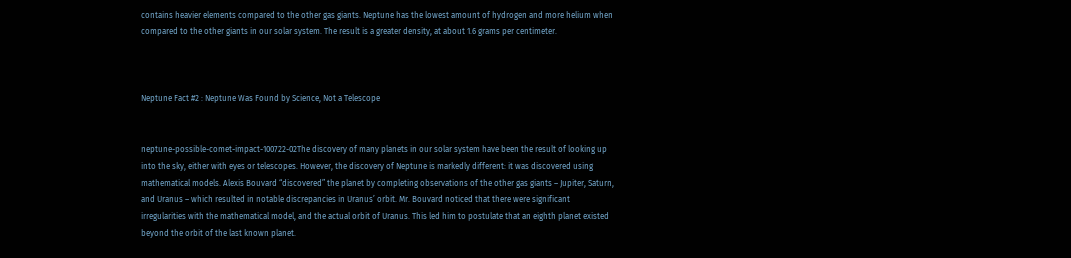contains heavier elements compared to the other gas giants. Neptune has the lowest amount of hydrogen and more helium when compared to the other giants in our solar system. The result is a greater density, at about 1.6 grams per centimeter.



Neptune Fact #2 : Neptune Was Found by Science, Not a Telescope


neptune-possible-comet-impact-100722-02The discovery of many planets in our solar system have been the result of looking up into the sky, either with eyes or telescopes. However, the discovery of Neptune is markedly different: it was discovered using mathematical models. Alexis Bouvard “discovered” the planet by completing observations of the other gas giants – Jupiter, Saturn, and Uranus – which resulted in notable discrepancies in Uranus’ orbit. Mr. Bouvard noticed that there were significant irregularities with the mathematical model, and the actual orbit of Uranus. This led him to postulate that an eighth planet existed beyond the orbit of the last known planet.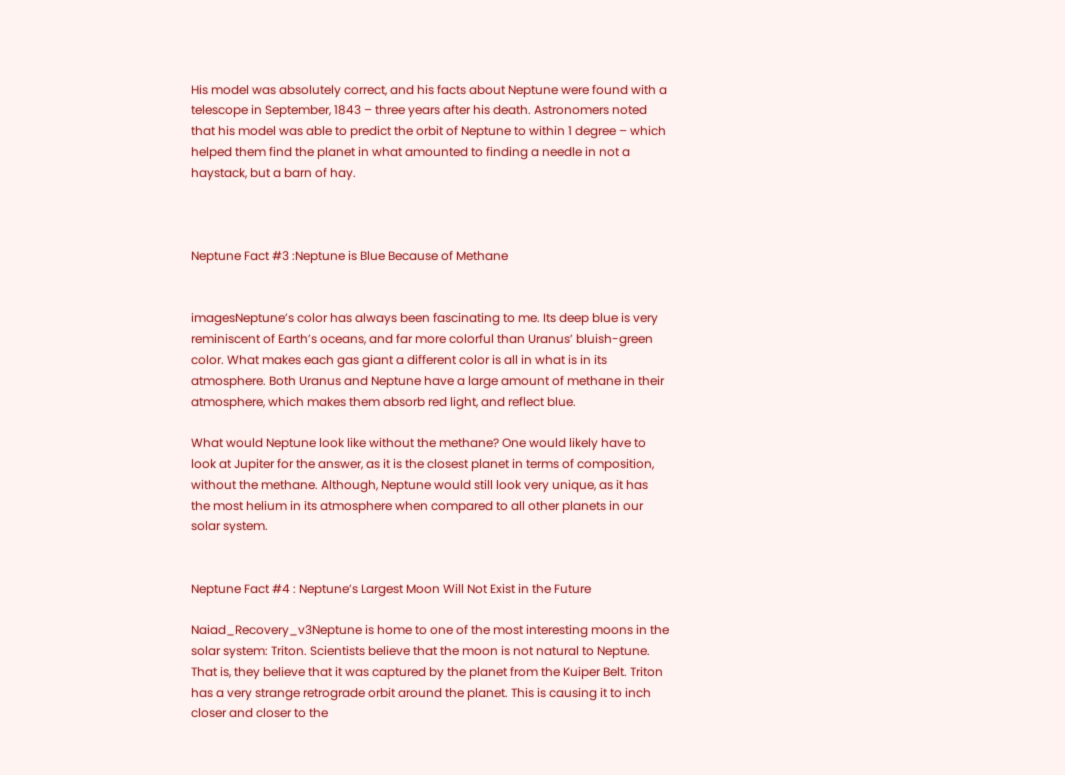His model was absolutely correct, and his facts about Neptune were found with a telescope in September, 1843 – three years after his death. Astronomers noted that his model was able to predict the orbit of Neptune to within 1 degree – which helped them find the planet in what amounted to finding a needle in not a haystack, but a barn of hay.



Neptune Fact #3 :Neptune is Blue Because of Methane


imagesNeptune’s color has always been fascinating to me. Its deep blue is very reminiscent of Earth’s oceans, and far more colorful than Uranus’ bluish-green color. What makes each gas giant a different color is all in what is in its atmosphere. Both Uranus and Neptune have a large amount of methane in their atmosphere, which makes them absorb red light, and reflect blue.

What would Neptune look like without the methane? One would likely have to look at Jupiter for the answer, as it is the closest planet in terms of composition, without the methane. Although, Neptune would still look very unique, as it has the most helium in its atmosphere when compared to all other planets in our solar system.


Neptune Fact #4 : Neptune’s Largest Moon Will Not Exist in the Future

Naiad_Recovery_v3Neptune is home to one of the most interesting moons in the solar system: Triton. Scientists believe that the moon is not natural to Neptune. That is, they believe that it was captured by the planet from the Kuiper Belt. Triton has a very strange retrograde orbit around the planet. This is causing it to inch closer and closer to the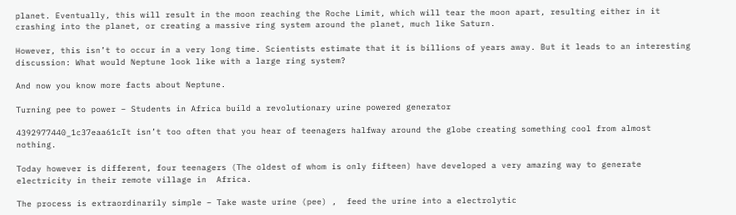planet. Eventually, this will result in the moon reaching the Roche Limit, which will tear the moon apart, resulting either in it crashing into the planet, or creating a massive ring system around the planet, much like Saturn.

However, this isn’t to occur in a very long time. Scientists estimate that it is billions of years away. But it leads to an interesting discussion: What would Neptune look like with a large ring system?

And now you know more facts about Neptune.

Turning pee to power – Students in Africa build a revolutionary urine powered generator

4392977440_1c37eaa61cIt isn’t too often that you hear of teenagers halfway around the globe creating something cool from almost nothing.

Today however is different, four teenagers (The oldest of whom is only fifteen) have developed a very amazing way to generate electricity in their remote village in  Africa.

The process is extraordinarily simple – Take waste urine (pee) ,  feed the urine into a electrolytic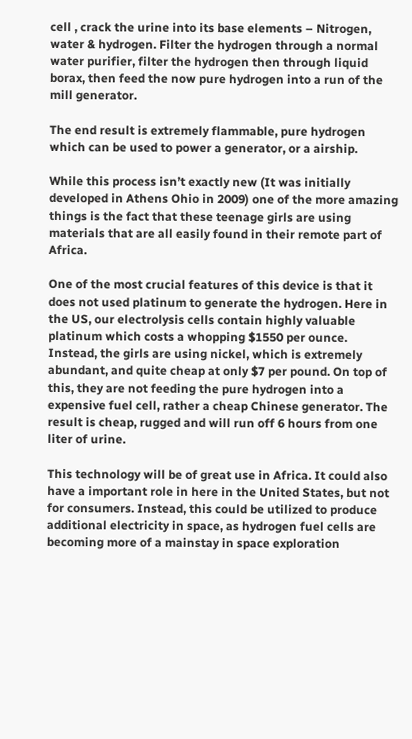cell , crack the urine into its base elements – Nitrogen, water & hydrogen. Filter the hydrogen through a normal water purifier, filter the hydrogen then through liquid borax, then feed the now pure hydrogen into a run of the mill generator.

The end result is extremely flammable, pure hydrogen which can be used to power a generator, or a airship.

While this process isn’t exactly new (It was initially developed in Athens Ohio in 2009) one of the more amazing things is the fact that these teenage girls are using materials that are all easily found in their remote part of Africa.

One of the most crucial features of this device is that it does not used platinum to generate the hydrogen. Here in the US, our electrolysis cells contain highly valuable platinum which costs a whopping $1550 per ounce. Instead, the girls are using nickel, which is extremely abundant, and quite cheap at only $7 per pound. On top of this, they are not feeding the pure hydrogen into a expensive fuel cell, rather a cheap Chinese generator. The result is cheap, rugged and will run off 6 hours from one liter of urine.

This technology will be of great use in Africa. It could also have a important role in here in the United States, but not for consumers. Instead, this could be utilized to produce additional electricity in space, as hydrogen fuel cells are becoming more of a mainstay in space exploration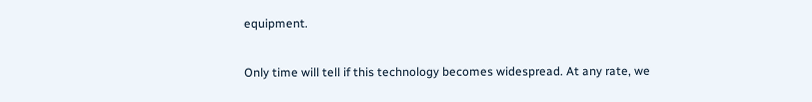equipment.

Only time will tell if this technology becomes widespread. At any rate, we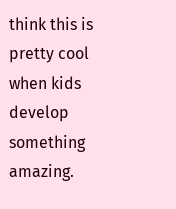think this is pretty cool when kids develop something amazing.